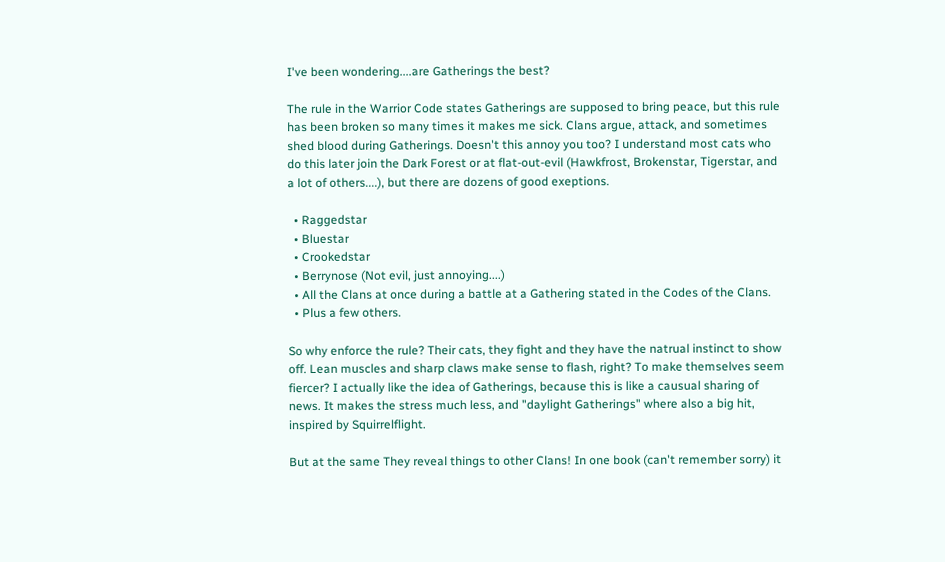I've been wondering....are Gatherings the best?

The rule in the Warrior Code states Gatherings are supposed to bring peace, but this rule has been broken so many times it makes me sick. Clans argue, attack, and sometimes shed blood during Gatherings. Doesn't this annoy you too? I understand most cats who do this later join the Dark Forest or at flat-out-evil (Hawkfrost, Brokenstar, Tigerstar, and a lot of others....), but there are dozens of good exeptions.

  • Raggedstar
  • Bluestar
  • Crookedstar
  • Berrynose (Not evil, just annoying....)
  • All the Clans at once during a battle at a Gathering stated in the Codes of the Clans.
  • Plus a few others.

So why enforce the rule? Their cats, they fight and they have the natrual instinct to show off. Lean muscles and sharp claws make sense to flash, right? To make themselves seem fiercer? I actually like the idea of Gatherings, because this is like a causual sharing of news. It makes the stress much less, and "daylight Gatherings" where also a big hit, inspired by Squirrelflight.

But at the same They reveal things to other Clans! In one book (can't remember sorry) it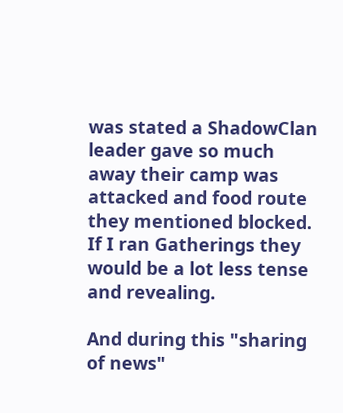was stated a ShadowClan leader gave so much away their camp was attacked and food route they mentioned blocked. If I ran Gatherings they would be a lot less tense and revealing.

And during this "sharing of news"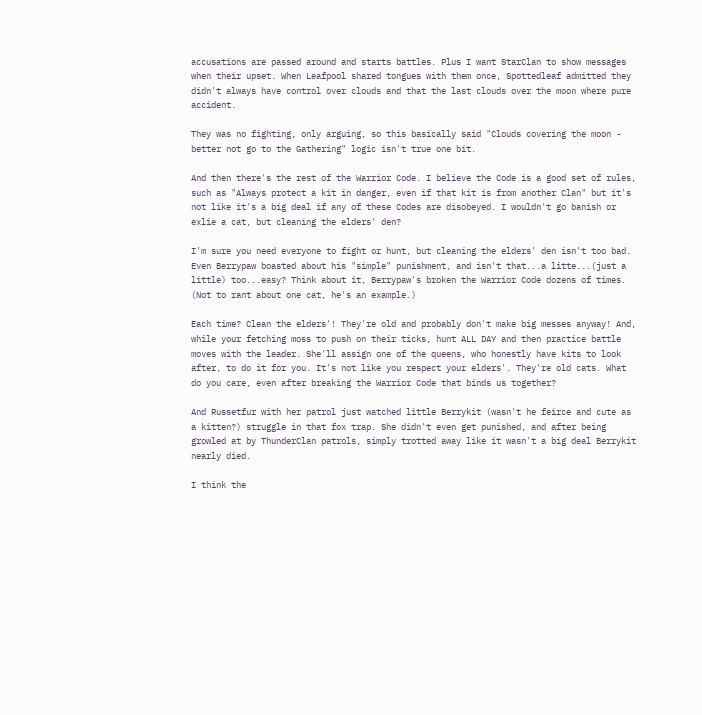accusations are passed around and starts battles. Plus I want StarClan to show messages when their upset. When Leafpool shared tongues with them once, Spottedleaf admitted they didn't always have control over clouds and that the last clouds over the moon where pure accident.

They was no fighting, only arguing, so this basically said "Clouds covering the moon - better not go to the Gathering" logic isn't true one bit.

And then there's the rest of the Warrior Code. I believe the Code is a good set of rules, such as "Always protect a kit in danger, even if that kit is from another Clan" but it's not like it's a big deal if any of these Codes are disobeyed. I wouldn't go banish or exlie a cat, but cleaning the elders' den?

I'm sure you need everyone to fight or hunt, but cleaning the elders' den isn't too bad. Even Berrypaw boasted about his "simple" punishment, and isn't that...a litte...(just a little) too...easy? Think about it, Berrypaw's broken the Warrior Code dozens of times. (Not to rant about one cat, he's an example.)

Each time? Clean the elders'! They're old and probably don't make big messes anyway! And, while your fetching moss to push on their ticks, hunt ALL DAY and then practice battle moves with the leader. She'll assign one of the queens, who honestly have kits to look after, to do it for you. It's not like you respect your elders'. They're old cats. What do you care, even after breaking the Warrior Code that binds us together?

And Russetfur with her patrol just watched little Berrykit (wasn't he feirce and cute as a kitten?) struggle in that fox trap. She didn't even get punished, and after being growled at by ThunderClan patrols, simply trotted away like it wasn't a big deal Berrykit nearly died.

I think the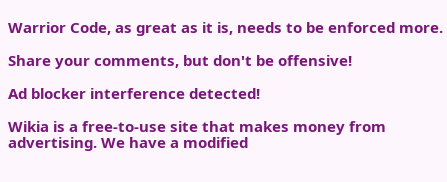Warrior Code, as great as it is, needs to be enforced more.

Share your comments, but don't be offensive!

Ad blocker interference detected!

Wikia is a free-to-use site that makes money from advertising. We have a modified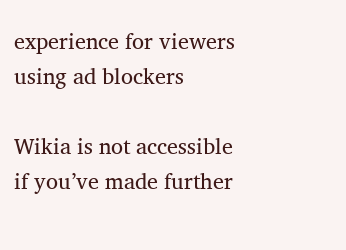experience for viewers using ad blockers

Wikia is not accessible if you’ve made further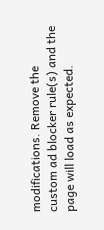modifications. Remove the custom ad blocker rule(s) and the page will load as expected.